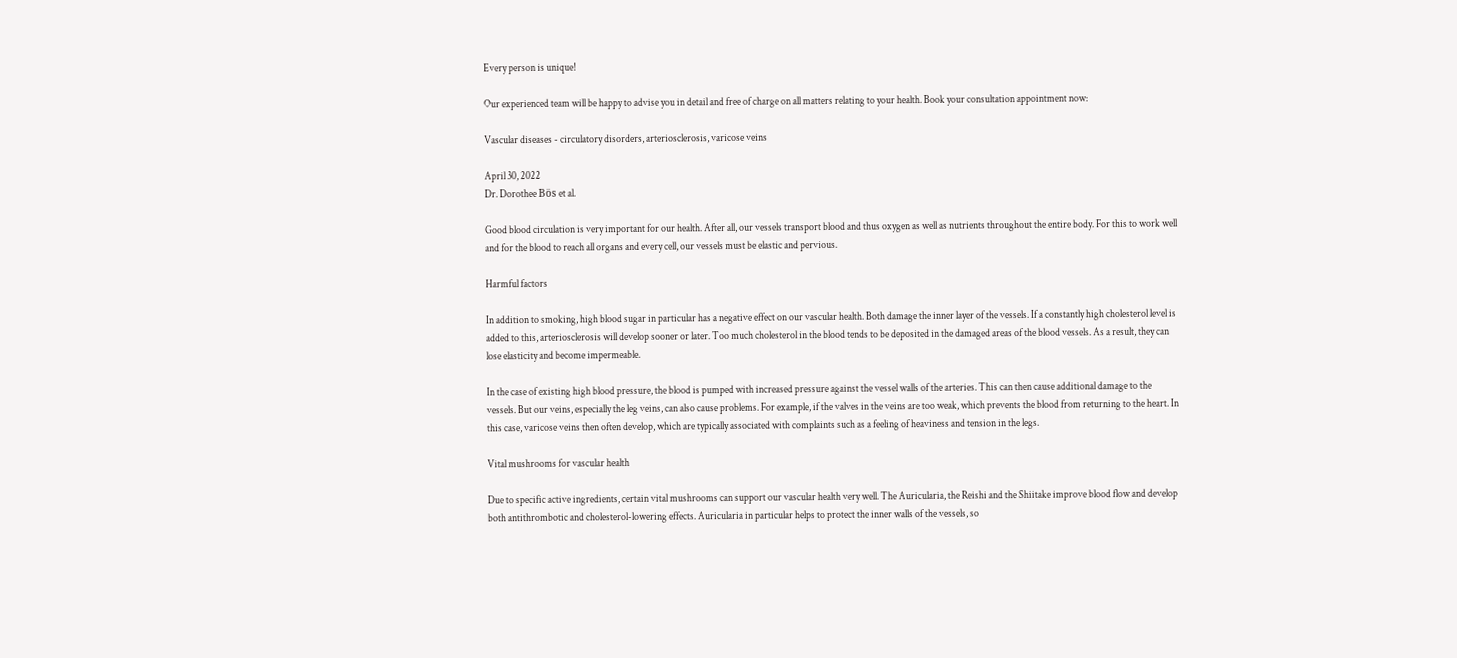Every person is unique!

Our experienced team will be happy to advise you in detail and free of charge on all matters relating to your health. Book your consultation appointment now:

Vascular diseases - circulatory disorders, arteriosclerosis, varicose veins

April 30, 2022
Dr. Dorothee Bös et al.

Good blood circulation is very important for our health. After all, our vessels transport blood and thus oxygen as well as nutrients throughout the entire body. For this to work well and for the blood to reach all organs and every cell, our vessels must be elastic and pervious.

Harmful factors

In addition to smoking, high blood sugar in particular has a negative effect on our vascular health. Both damage the inner layer of the vessels. If a constantly high cholesterol level is added to this, arteriosclerosis will develop sooner or later. Too much cholesterol in the blood tends to be deposited in the damaged areas of the blood vessels. As a result, they can lose elasticity and become impermeable.

In the case of existing high blood pressure, the blood is pumped with increased pressure against the vessel walls of the arteries. This can then cause additional damage to the vessels. But our veins, especially the leg veins, can also cause problems. For example, if the valves in the veins are too weak, which prevents the blood from returning to the heart. In this case, varicose veins then often develop, which are typically associated with complaints such as a feeling of heaviness and tension in the legs.

Vital mushrooms for vascular health

Due to specific active ingredients, certain vital mushrooms can support our vascular health very well. The Auricularia, the Reishi and the Shiitake improve blood flow and develop both antithrombotic and cholesterol-lowering effects. Auricularia in particular helps to protect the inner walls of the vessels, so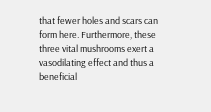that fewer holes and scars can form here. Furthermore, these three vital mushrooms exert a vasodilating effect and thus a beneficial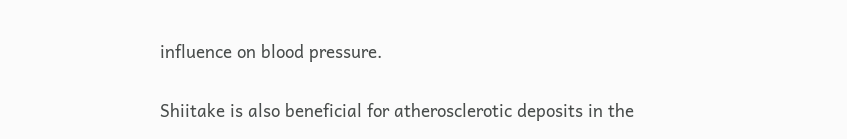influence on blood pressure.

Shiitake is also beneficial for atherosclerotic deposits in the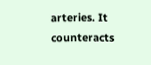arteries. It counteracts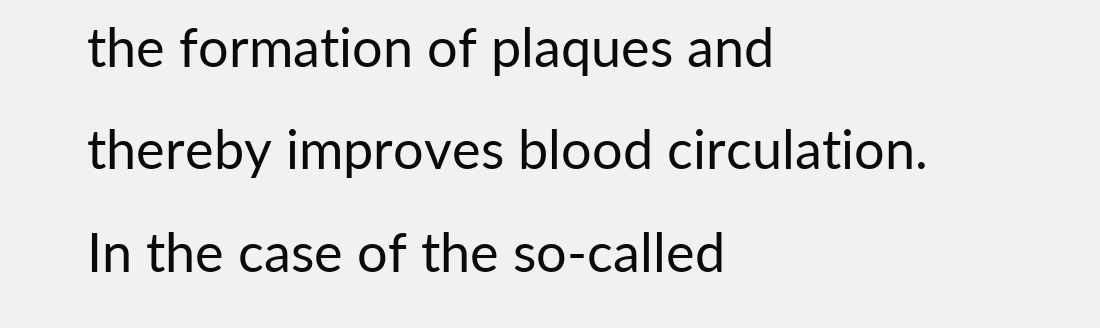the formation of plaques and thereby improves blood circulation. In the case of the so-called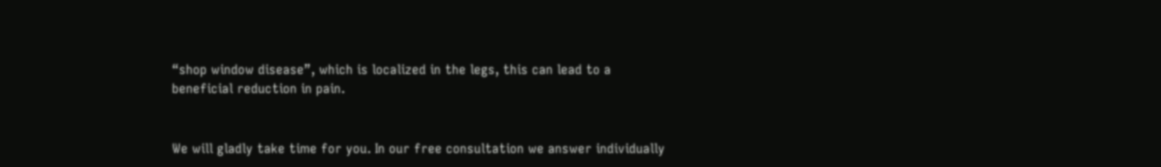“shop window disease”, which is localized in the legs, this can lead to a beneficial reduction in pain.


We will gladly take time for you. In our free consultation we answer individually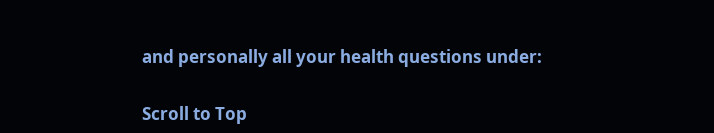and personally all your health questions under:

Scroll to Top